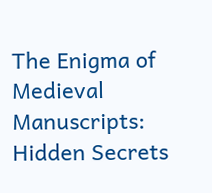The Enigma of Medieval Manuscripts: Hidden Secrets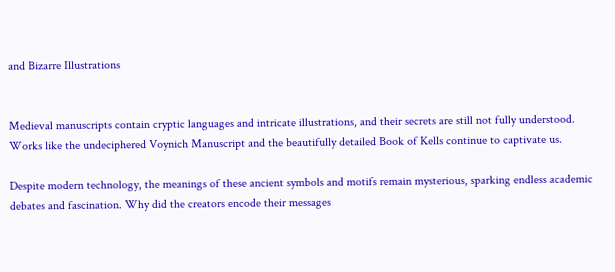and Bizarre Illustrations


Medieval manuscripts contain cryptic languages and intricate illustrations, and their secrets are still not fully understood. Works like the undeciphered Voynich Manuscript and the beautifully detailed Book of Kells continue to captivate us.

Despite modern technology, the meanings of these ancient symbols and motifs remain mysterious, sparking endless academic debates and fascination. Why did the creators encode their messages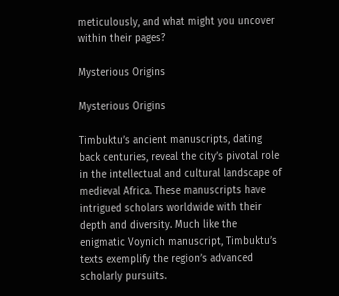meticulously, and what might you uncover within their pages?

Mysterious Origins

Mysterious Origins

Timbuktu’s ancient manuscripts, dating back centuries, reveal the city’s pivotal role in the intellectual and cultural landscape of medieval Africa. These manuscripts have intrigued scholars worldwide with their depth and diversity. Much like the enigmatic Voynich manuscript, Timbuktu’s texts exemplify the region’s advanced scholarly pursuits.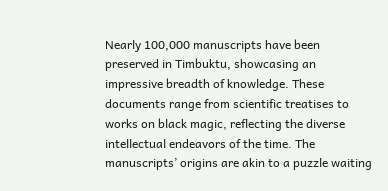Nearly 100,000 manuscripts have been preserved in Timbuktu, showcasing an impressive breadth of knowledge. These documents range from scientific treatises to works on black magic, reflecting the diverse intellectual endeavors of the time. The manuscripts’ origins are akin to a puzzle waiting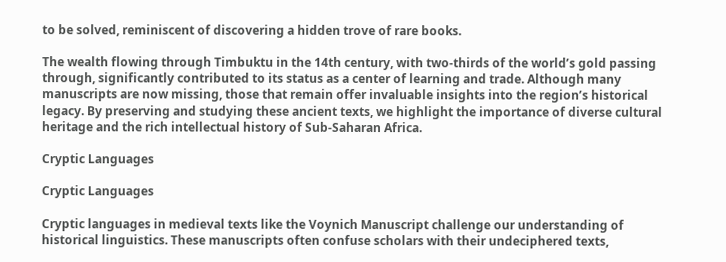to be solved, reminiscent of discovering a hidden trove of rare books.

The wealth flowing through Timbuktu in the 14th century, with two-thirds of the world’s gold passing through, significantly contributed to its status as a center of learning and trade. Although many manuscripts are now missing, those that remain offer invaluable insights into the region’s historical legacy. By preserving and studying these ancient texts, we highlight the importance of diverse cultural heritage and the rich intellectual history of Sub-Saharan Africa.

Cryptic Languages

Cryptic Languages

Cryptic languages in medieval texts like the Voynich Manuscript challenge our understanding of historical linguistics. These manuscripts often confuse scholars with their undeciphered texts,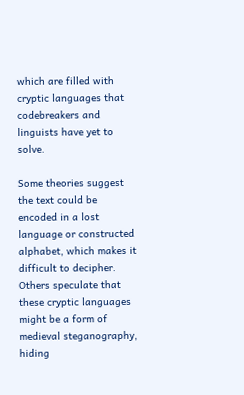which are filled with cryptic languages that codebreakers and linguists have yet to solve.

Some theories suggest the text could be encoded in a lost language or constructed alphabet, which makes it difficult to decipher. Others speculate that these cryptic languages might be a form of medieval steganography, hiding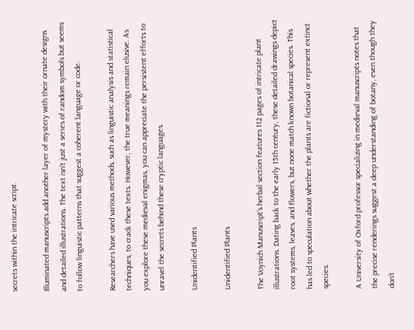secrets within the intricate script.

Illuminated manuscripts add another layer of mystery with their ornate designs and detailed illustrations. The text isn’t just a series of random symbols but seems to follow linguistic patterns that suggest a coherent language or code.

Researchers have used various methods, such as linguistic analysis and statistical techniques, to crack these texts. However, the true meanings remain elusive. As you explore these medieval enigmas, you can appreciate the persistent efforts to unravel the secrets behind these cryptic languages.

Unidentified Plants

Unidentified Plants

The Voynich Manuscript’s herbal section features 112 pages of intricate plant illustrations. Dating back to the early 15th century, these detailed drawings depict root systems, leaves, and flowers, but none match known botanical species. This has led to speculation about whether the plants are fictional or represent extinct species.

A University of Oxford professor specializing in medieval manuscripts notes that the precise renderings suggest a deep understanding of botany, even though they don’t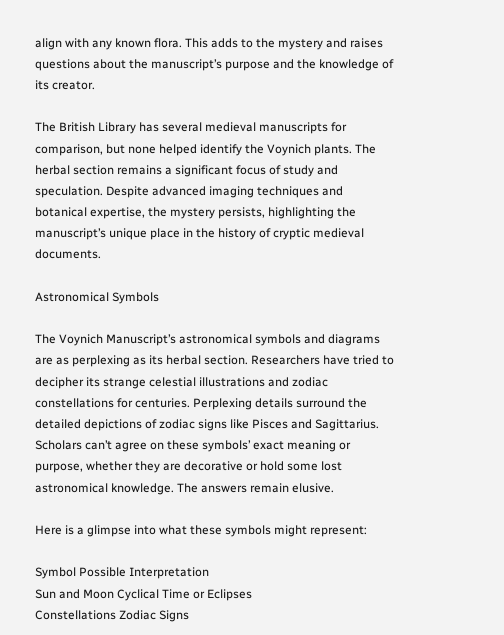align with any known flora. This adds to the mystery and raises questions about the manuscript’s purpose and the knowledge of its creator.

The British Library has several medieval manuscripts for comparison, but none helped identify the Voynich plants. The herbal section remains a significant focus of study and speculation. Despite advanced imaging techniques and botanical expertise, the mystery persists, highlighting the manuscript’s unique place in the history of cryptic medieval documents.

Astronomical Symbols

The Voynich Manuscript’s astronomical symbols and diagrams are as perplexing as its herbal section. Researchers have tried to decipher its strange celestial illustrations and zodiac constellations for centuries. Perplexing details surround the detailed depictions of zodiac signs like Pisces and Sagittarius. Scholars can’t agree on these symbols’ exact meaning or purpose, whether they are decorative or hold some lost astronomical knowledge. The answers remain elusive.

Here is a glimpse into what these symbols might represent:

Symbol Possible Interpretation
Sun and Moon Cyclical Time or Eclipses
Constellations Zodiac Signs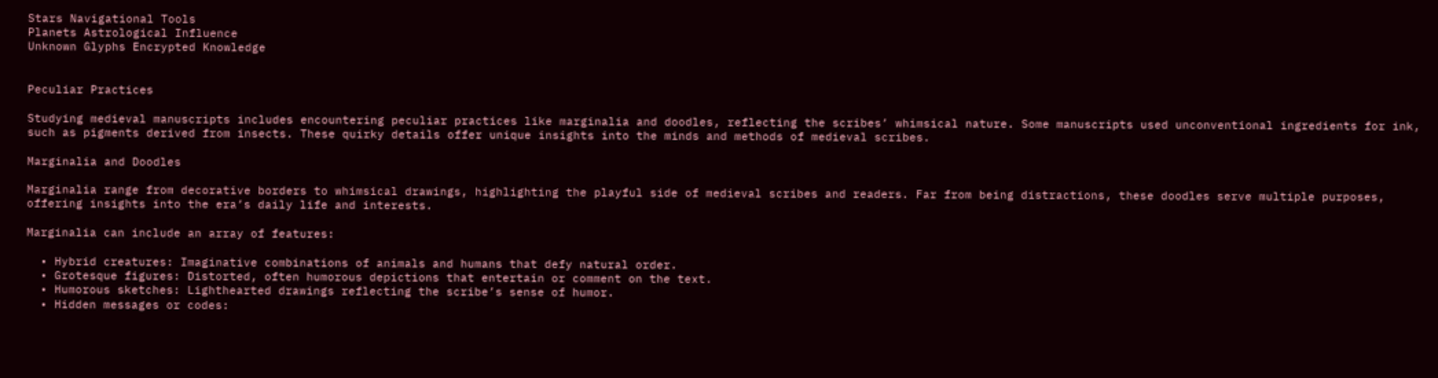Stars Navigational Tools
Planets Astrological Influence
Unknown Glyphs Encrypted Knowledge


Peculiar Practices

Studying medieval manuscripts includes encountering peculiar practices like marginalia and doodles, reflecting the scribes’ whimsical nature. Some manuscripts used unconventional ingredients for ink, such as pigments derived from insects. These quirky details offer unique insights into the minds and methods of medieval scribes.

Marginalia and Doodles

Marginalia range from decorative borders to whimsical drawings, highlighting the playful side of medieval scribes and readers. Far from being distractions, these doodles serve multiple purposes, offering insights into the era’s daily life and interests.

Marginalia can include an array of features:

  • Hybrid creatures: Imaginative combinations of animals and humans that defy natural order.
  • Grotesque figures: Distorted, often humorous depictions that entertain or comment on the text.
  • Humorous sketches: Lighthearted drawings reflecting the scribe’s sense of humor.
  • Hidden messages or codes: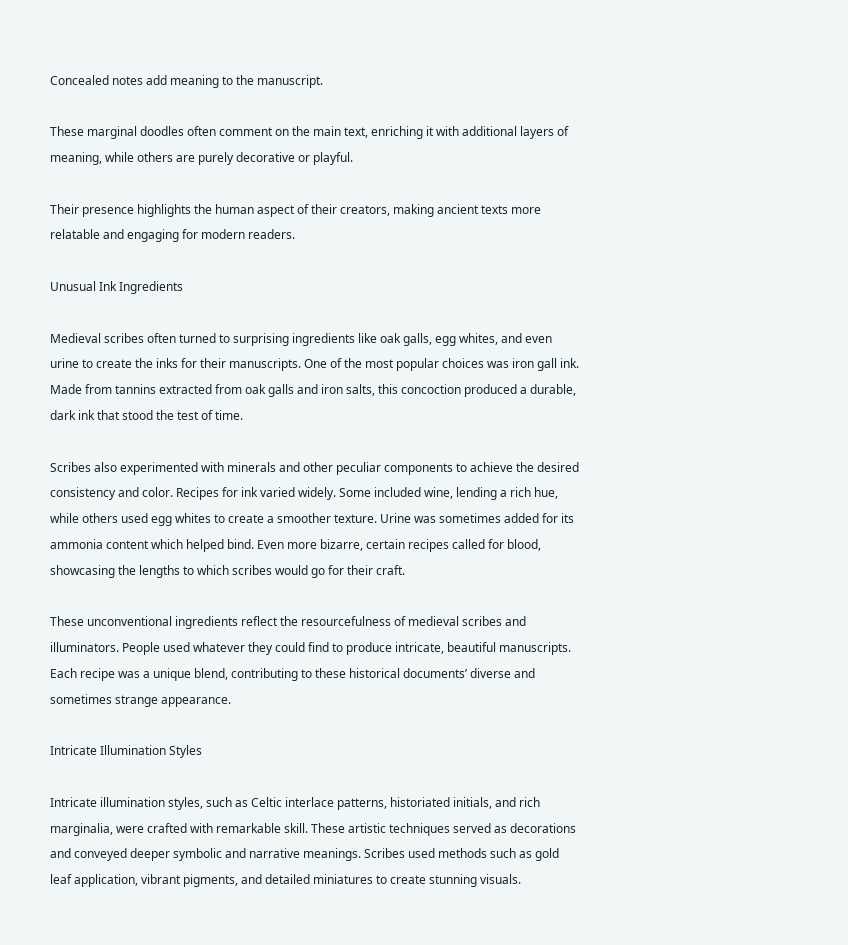Concealed notes add meaning to the manuscript.

These marginal doodles often comment on the main text, enriching it with additional layers of meaning, while others are purely decorative or playful.

Their presence highlights the human aspect of their creators, making ancient texts more relatable and engaging for modern readers.

Unusual Ink Ingredients

Medieval scribes often turned to surprising ingredients like oak galls, egg whites, and even urine to create the inks for their manuscripts. One of the most popular choices was iron gall ink. Made from tannins extracted from oak galls and iron salts, this concoction produced a durable, dark ink that stood the test of time.

Scribes also experimented with minerals and other peculiar components to achieve the desired consistency and color. Recipes for ink varied widely. Some included wine, lending a rich hue, while others used egg whites to create a smoother texture. Urine was sometimes added for its ammonia content which helped bind. Even more bizarre, certain recipes called for blood, showcasing the lengths to which scribes would go for their craft.

These unconventional ingredients reflect the resourcefulness of medieval scribes and illuminators. People used whatever they could find to produce intricate, beautiful manuscripts. Each recipe was a unique blend, contributing to these historical documents’ diverse and sometimes strange appearance.

Intricate Illumination Styles

Intricate illumination styles, such as Celtic interlace patterns, historiated initials, and rich marginalia, were crafted with remarkable skill. These artistic techniques served as decorations and conveyed deeper symbolic and narrative meanings. Scribes used methods such as gold leaf application, vibrant pigments, and detailed miniatures to create stunning visuals.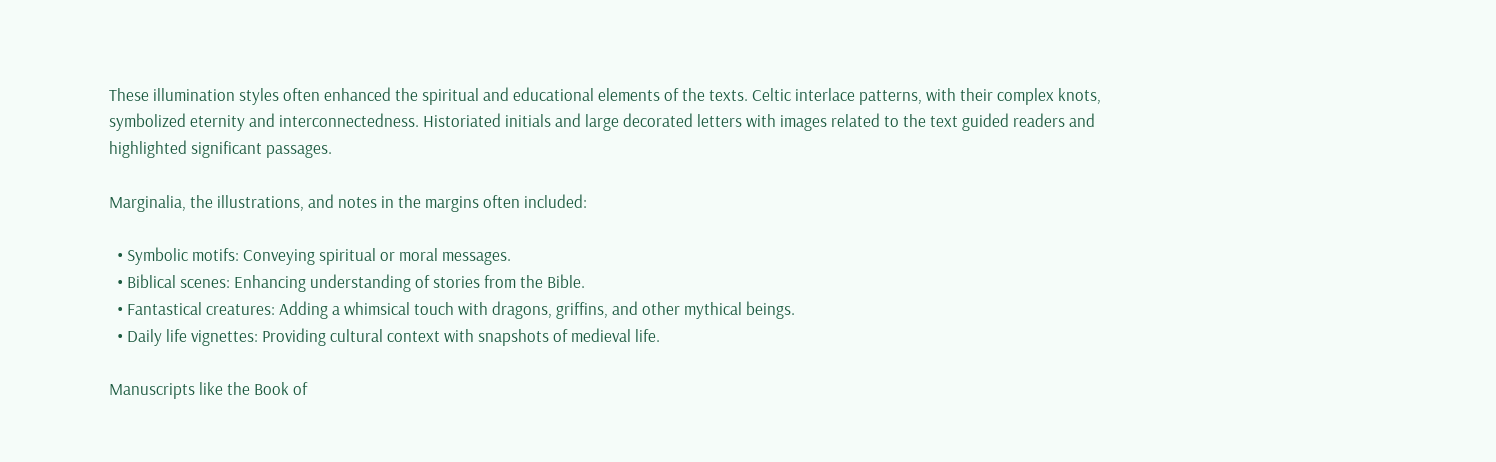These illumination styles often enhanced the spiritual and educational elements of the texts. Celtic interlace patterns, with their complex knots, symbolized eternity and interconnectedness. Historiated initials and large decorated letters with images related to the text guided readers and highlighted significant passages.

Marginalia, the illustrations, and notes in the margins often included:

  • Symbolic motifs: Conveying spiritual or moral messages.
  • Biblical scenes: Enhancing understanding of stories from the Bible.
  • Fantastical creatures: Adding a whimsical touch with dragons, griffins, and other mythical beings.
  • Daily life vignettes: Providing cultural context with snapshots of medieval life.

Manuscripts like the Book of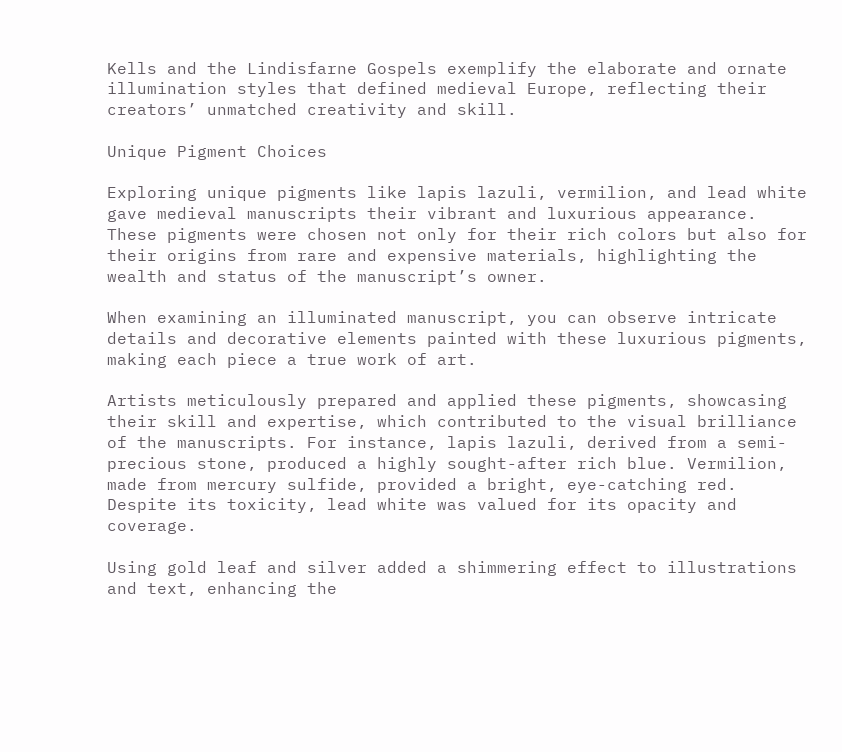Kells and the Lindisfarne Gospels exemplify the elaborate and ornate illumination styles that defined medieval Europe, reflecting their creators’ unmatched creativity and skill.

Unique Pigment Choices

Exploring unique pigments like lapis lazuli, vermilion, and lead white gave medieval manuscripts their vibrant and luxurious appearance. These pigments were chosen not only for their rich colors but also for their origins from rare and expensive materials, highlighting the wealth and status of the manuscript’s owner.

When examining an illuminated manuscript, you can observe intricate details and decorative elements painted with these luxurious pigments, making each piece a true work of art.

Artists meticulously prepared and applied these pigments, showcasing their skill and expertise, which contributed to the visual brilliance of the manuscripts. For instance, lapis lazuli, derived from a semi-precious stone, produced a highly sought-after rich blue. Vermilion, made from mercury sulfide, provided a bright, eye-catching red. Despite its toxicity, lead white was valued for its opacity and coverage.

Using gold leaf and silver added a shimmering effect to illustrations and text, enhancing the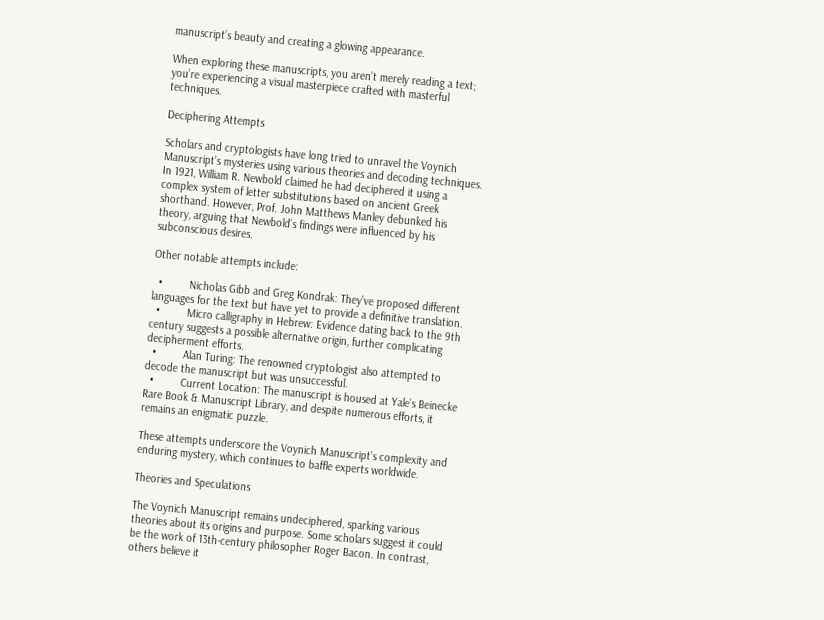manuscript’s beauty and creating a glowing appearance.

When exploring these manuscripts, you aren’t merely reading a text; you’re experiencing a visual masterpiece crafted with masterful techniques.

Deciphering Attempts

Scholars and cryptologists have long tried to unravel the Voynich Manuscript’s mysteries using various theories and decoding techniques. In 1921, William R. Newbold claimed he had deciphered it using a complex system of letter substitutions based on ancient Greek shorthand. However, Prof. John Matthews Manley debunked his theory, arguing that Newbold’s findings were influenced by his subconscious desires.

Other notable attempts include:

  •         Nicholas Gibb and Greg Kondrak: They’ve proposed different languages for the text but have yet to provide a definitive translation.
  •         Micro calligraphy in Hebrew: Evidence dating back to the 9th century suggests a possible alternative origin, further complicating decipherment efforts.
  •         Alan Turing: The renowned cryptologist also attempted to decode the manuscript but was unsuccessful.
  •         Current Location: The manuscript is housed at Yale’s Beinecke Rare Book & Manuscript Library, and despite numerous efforts, it remains an enigmatic puzzle.

These attempts underscore the Voynich Manuscript’s complexity and enduring mystery, which continues to baffle experts worldwide.

Theories and Speculations

The Voynich Manuscript remains undeciphered, sparking various theories about its origins and purpose. Some scholars suggest it could be the work of 13th-century philosopher Roger Bacon. In contrast, others believe it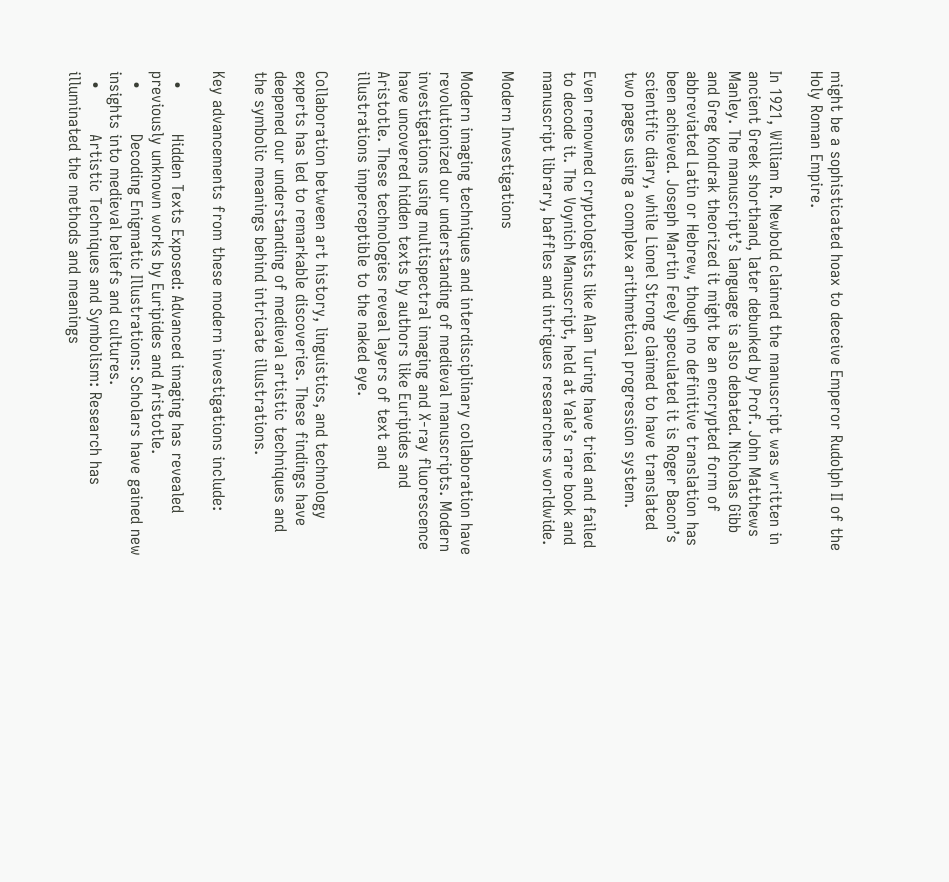might be a sophisticated hoax to deceive Emperor Rudolph II of the Holy Roman Empire.

In 1921, William R. Newbold claimed the manuscript was written in ancient Greek shorthand, later debunked by Prof. John Matthews Manley. The manuscript’s language is also debated. Nicholas Gibb and Greg Kondrak theorized it might be an encrypted form of abbreviated Latin or Hebrew, though no definitive translation has been achieved. Joseph Martin Feely speculated it is Roger Bacon’s scientific diary, while Lionel Strong claimed to have translated two pages using a complex arithmetical progression system.

Even renowned cryptologists like Alan Turing have tried and failed to decode it. The Voynich Manuscript, held at Yale’s rare book and manuscript library, baffles and intrigues researchers worldwide.

Modern Investigations

Modern imaging techniques and interdisciplinary collaboration have revolutionized our understanding of medieval manuscripts. Modern investigations using multispectral imaging and X-ray fluorescence have uncovered hidden texts by authors like Euripides and Aristotle. These technologies reveal layers of text and illustrations imperceptible to the naked eye.

Collaboration between art history, linguistics, and technology experts has led to remarkable discoveries. These findings have deepened our understanding of medieval artistic techniques and the symbolic meanings behind intricate illustrations.

Key advancements from these modern investigations include:

  •         Hidden Texts Exposed: Advanced imaging has revealed previously unknown works by Euripides and Aristotle.
  •         Decoding Enigmatic Illustrations: Scholars have gained new insights into medieval beliefs and cultures.
  •         Artistic Techniques and Symbolism: Research has illuminated the methods and meanings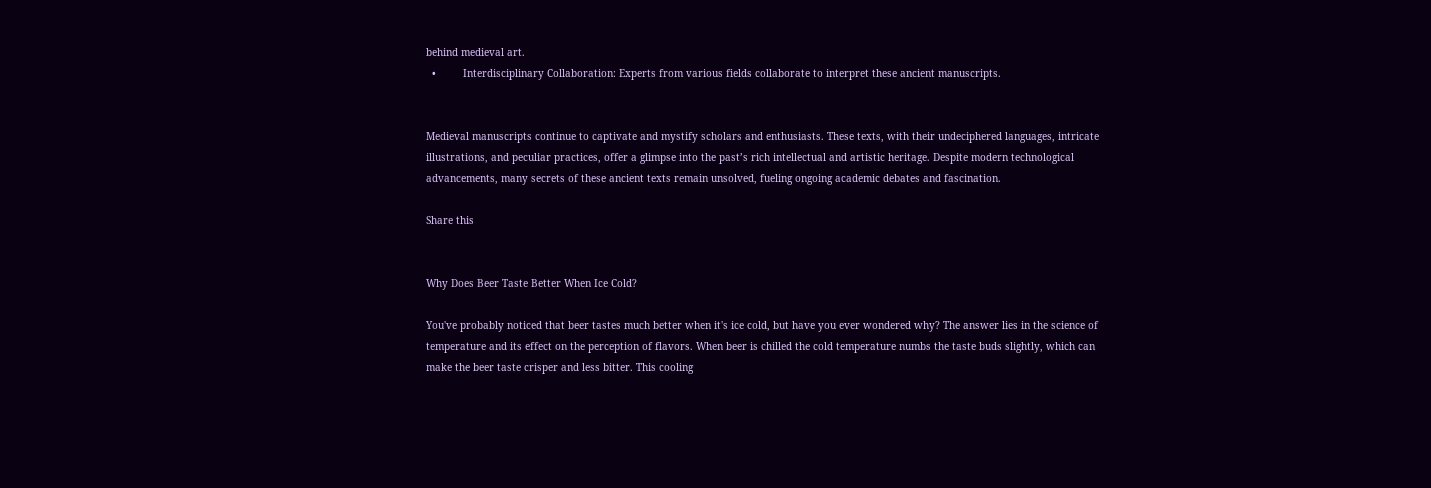behind medieval art.
  •         Interdisciplinary Collaboration: Experts from various fields collaborate to interpret these ancient manuscripts.


Medieval manuscripts continue to captivate and mystify scholars and enthusiasts. These texts, with their undeciphered languages, intricate illustrations, and peculiar practices, offer a glimpse into the past’s rich intellectual and artistic heritage. Despite modern technological advancements, many secrets of these ancient texts remain unsolved, fueling ongoing academic debates and fascination.

Share this


Why Does Beer Taste Better When Ice Cold?

You've probably noticed that beer tastes much better when it's ice cold, but have you ever wondered why? The answer lies in the science of temperature and its effect on the perception of flavors. When beer is chilled the cold temperature numbs the taste buds slightly, which can make the beer taste crisper and less bitter. This cooling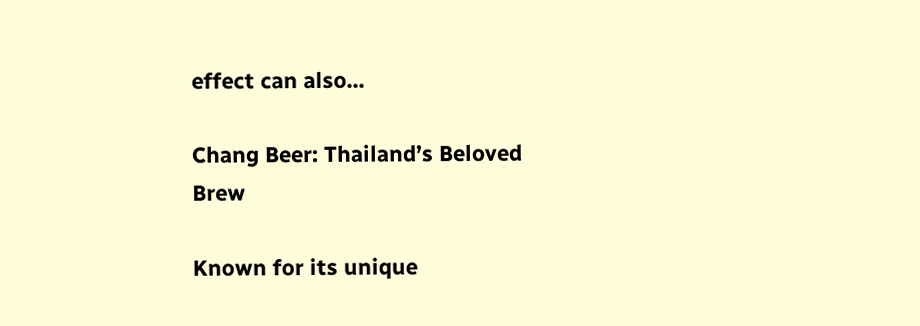effect can also...

Chang Beer: Thailand’s Beloved Brew

Known for its unique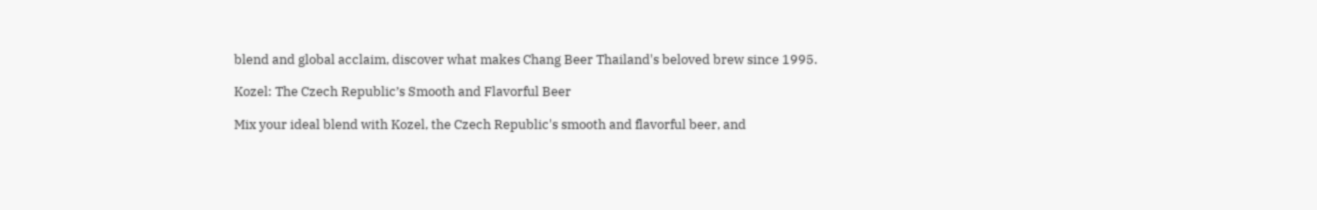blend and global acclaim, discover what makes Chang Beer Thailand's beloved brew since 1995.

Kozel: The Czech Republic’s Smooth and Flavorful Beer

Mix your ideal blend with Kozel, the Czech Republic's smooth and flavorful beer, and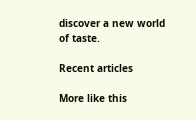discover a new world of taste.

Recent articles

More like this